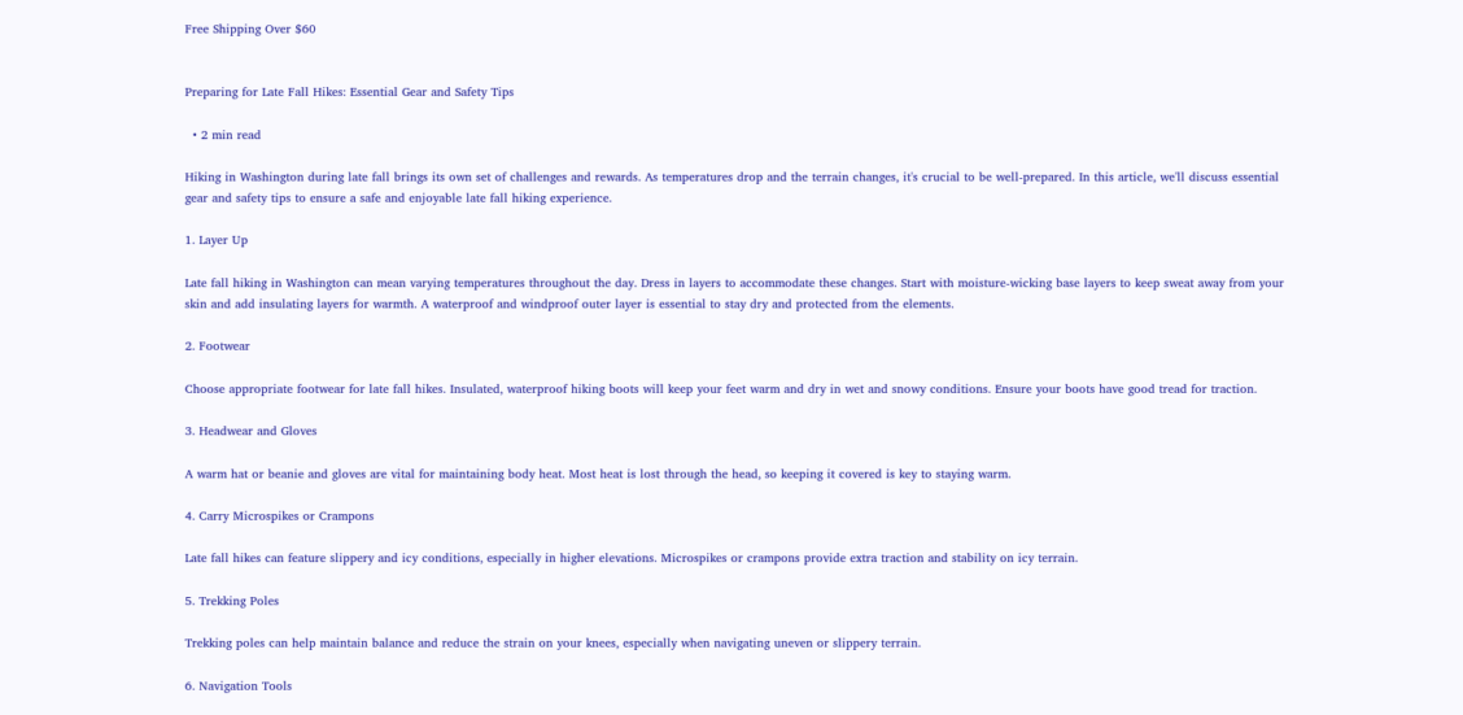Free Shipping Over $60


Preparing for Late Fall Hikes: Essential Gear and Safety Tips

  • 2 min read

Hiking in Washington during late fall brings its own set of challenges and rewards. As temperatures drop and the terrain changes, it's crucial to be well-prepared. In this article, we'll discuss essential gear and safety tips to ensure a safe and enjoyable late fall hiking experience.

1. Layer Up

Late fall hiking in Washington can mean varying temperatures throughout the day. Dress in layers to accommodate these changes. Start with moisture-wicking base layers to keep sweat away from your skin and add insulating layers for warmth. A waterproof and windproof outer layer is essential to stay dry and protected from the elements.

2. Footwear

Choose appropriate footwear for late fall hikes. Insulated, waterproof hiking boots will keep your feet warm and dry in wet and snowy conditions. Ensure your boots have good tread for traction.

3. Headwear and Gloves

A warm hat or beanie and gloves are vital for maintaining body heat. Most heat is lost through the head, so keeping it covered is key to staying warm.

4. Carry Microspikes or Crampons

Late fall hikes can feature slippery and icy conditions, especially in higher elevations. Microspikes or crampons provide extra traction and stability on icy terrain.

5. Trekking Poles

Trekking poles can help maintain balance and reduce the strain on your knees, especially when navigating uneven or slippery terrain.

6. Navigation Tools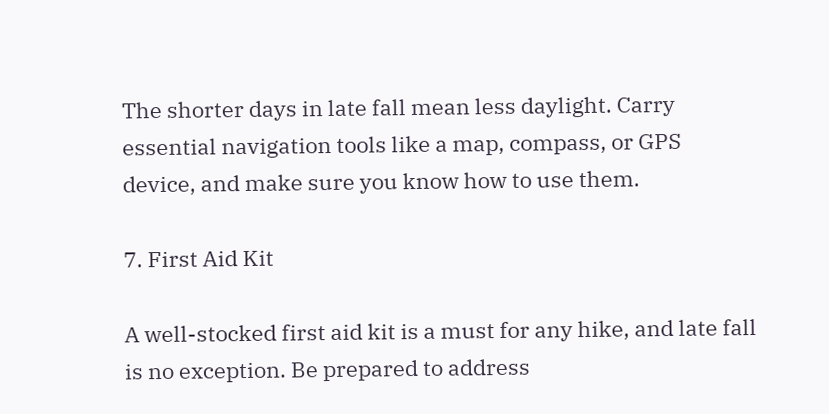The shorter days in late fall mean less daylight. Carry essential navigation tools like a map, compass, or GPS device, and make sure you know how to use them.

7. First Aid Kit

A well-stocked first aid kit is a must for any hike, and late fall is no exception. Be prepared to address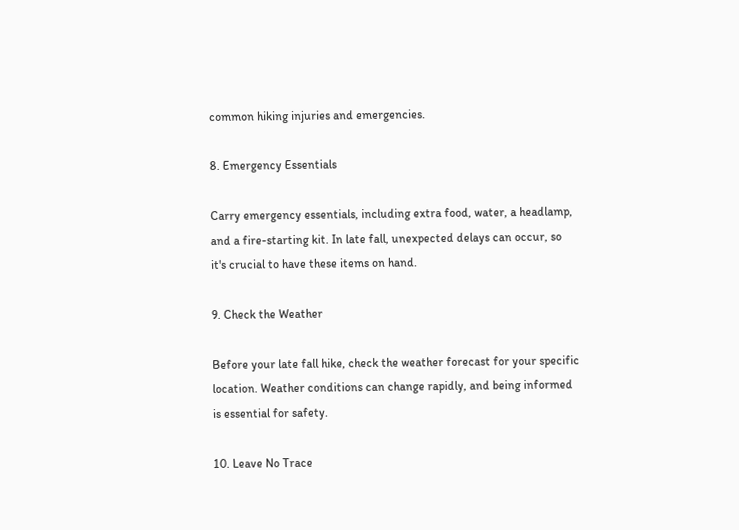common hiking injuries and emergencies.

8. Emergency Essentials

Carry emergency essentials, including extra food, water, a headlamp, and a fire-starting kit. In late fall, unexpected delays can occur, so it's crucial to have these items on hand.

9. Check the Weather

Before your late fall hike, check the weather forecast for your specific location. Weather conditions can change rapidly, and being informed is essential for safety.

10. Leave No Trace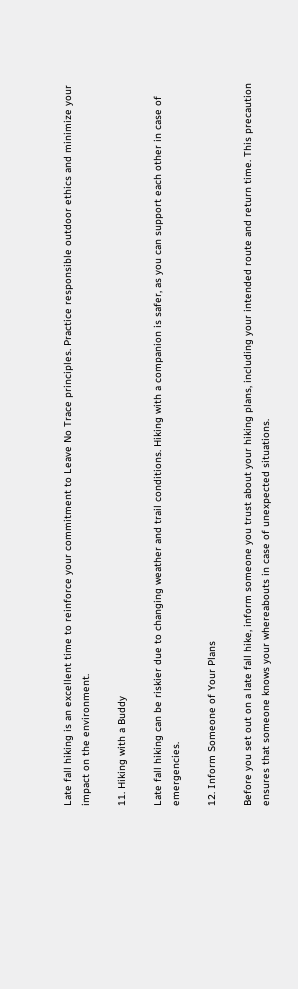Late fall hiking is an excellent time to reinforce your commitment to Leave No Trace principles. Practice responsible outdoor ethics and minimize your impact on the environment.

11. Hiking with a Buddy

Late fall hiking can be riskier due to changing weather and trail conditions. Hiking with a companion is safer, as you can support each other in case of emergencies.

12. Inform Someone of Your Plans

Before you set out on a late fall hike, inform someone you trust about your hiking plans, including your intended route and return time. This precaution ensures that someone knows your whereabouts in case of unexpected situations.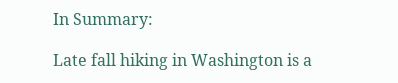In Summary:

Late fall hiking in Washington is a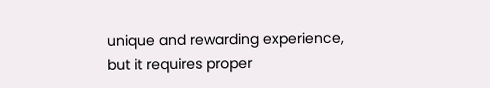unique and rewarding experience, but it requires proper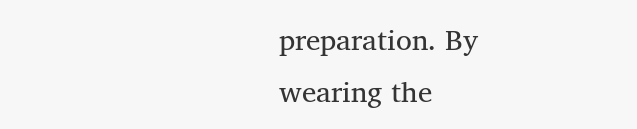preparation. By wearing the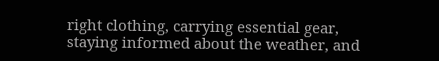right clothing, carrying essential gear, staying informed about the weather, and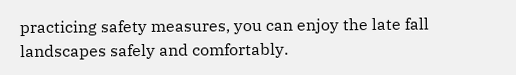practicing safety measures, you can enjoy the late fall landscapes safely and comfortably.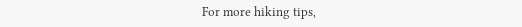For more hiking tips,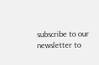subscribe to our newsletter to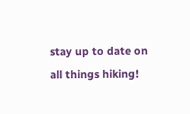stay up to date on all things hiking!